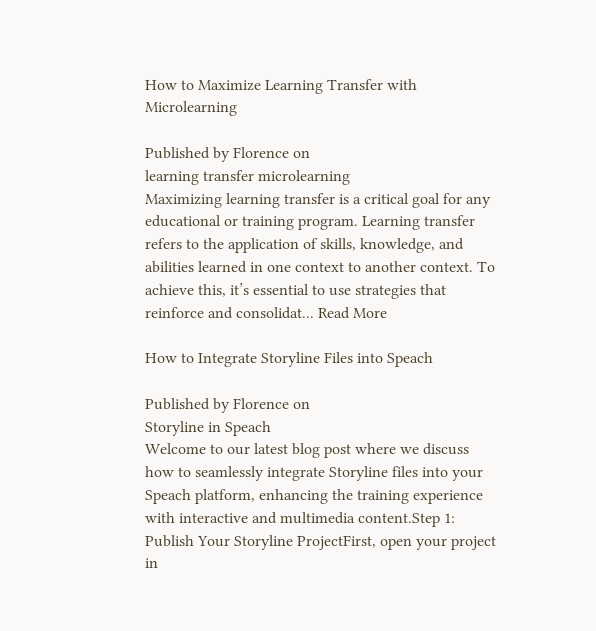How to Maximize Learning Transfer with Microlearning

Published by Florence on
learning transfer microlearning
Maximizing learning transfer is a critical goal for any educational or training program. Learning transfer refers to the application of skills, knowledge, and abilities learned in one context to another context. To achieve this, it’s essential to use strategies that reinforce and consolidat... Read More

How to Integrate Storyline Files into Speach

Published by Florence on
Storyline in Speach
Welcome to our latest blog post where we discuss how to seamlessly integrate Storyline files into your Speach platform, enhancing the training experience with interactive and multimedia content.Step 1: Publish Your Storyline ProjectFirst, open your project in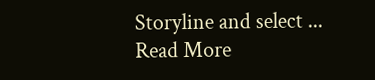Storyline and select ... Read More